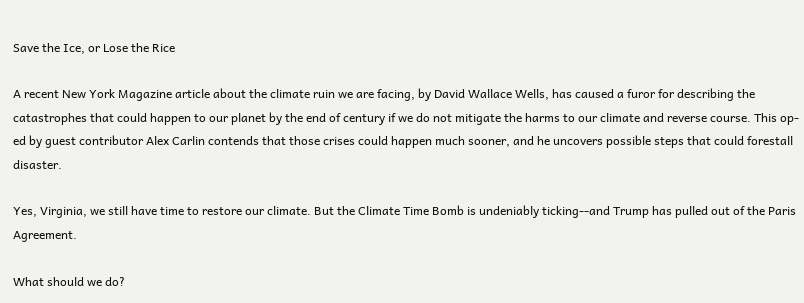Save the Ice, or Lose the Rice

A recent New York Magazine article about the climate ruin we are facing, by David Wallace Wells, has caused a furor for describing the catastrophes that could happen to our planet by the end of century if we do not mitigate the harms to our climate and reverse course. This op-ed by guest contributor Alex Carlin contends that those crises could happen much sooner, and he uncovers possible steps that could forestall disaster.

Yes, Virginia, we still have time to restore our climate. But the Climate Time Bomb is undeniably ticking--and Trump has pulled out of the Paris Agreement.

What should we do?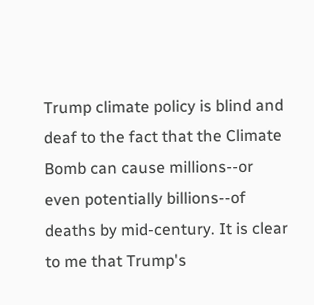Trump climate policy is blind and deaf to the fact that the Climate Bomb can cause millions--or even potentially billions--of deaths by mid-century. It is clear to me that Trump's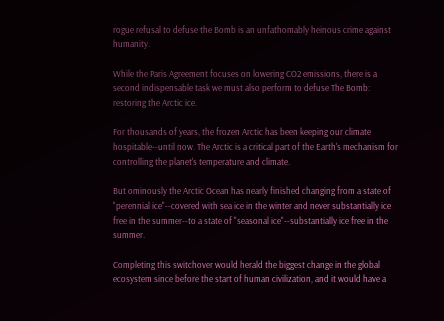rogue refusal to defuse the Bomb is an unfathomably heinous crime against humanity.

While the Paris Agreement focuses on lowering CO2 emissions, there is a second indispensable task we must also perform to defuse The Bomb: restoring the Arctic ice.

For thousands of years, the frozen Arctic has been keeping our climate hospitable--until now. The Arctic is a critical part of the Earth's mechanism for controlling the planet's temperature and climate.

But ominously the Arctic Ocean has nearly finished changing from a state of "perennial ice"--covered with sea ice in the winter and never substantially ice free in the summer--to a state of "seasonal ice"--substantially ice free in the summer.

Completing this switchover would herald the biggest change in the global ecosystem since before the start of human civilization, and it would have a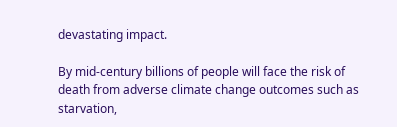devastating impact.

By mid-century billions of people will face the risk of death from adverse climate change outcomes such as starvation,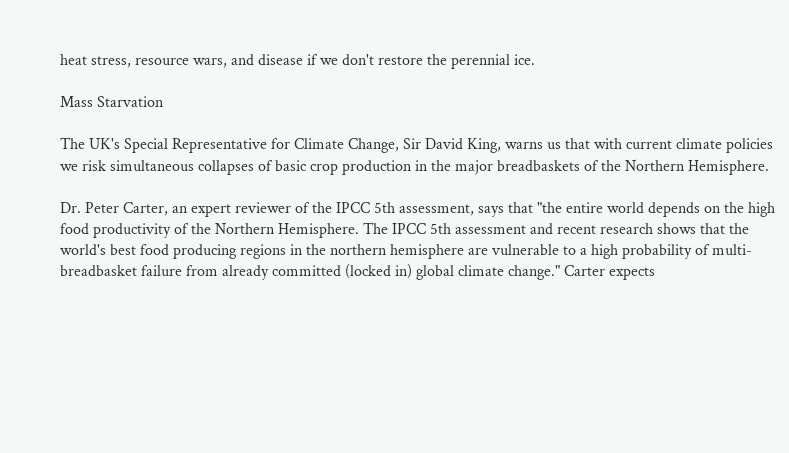heat stress, resource wars, and disease if we don't restore the perennial ice.

Mass Starvation

The UK's Special Representative for Climate Change, Sir David King, warns us that with current climate policies we risk simultaneous collapses of basic crop production in the major breadbaskets of the Northern Hemisphere.

Dr. Peter Carter, an expert reviewer of the IPCC 5th assessment, says that "the entire world depends on the high food productivity of the Northern Hemisphere. The IPCC 5th assessment and recent research shows that the world's best food producing regions in the northern hemisphere are vulnerable to a high probability of multi-breadbasket failure from already committed (locked in) global climate change." Carter expects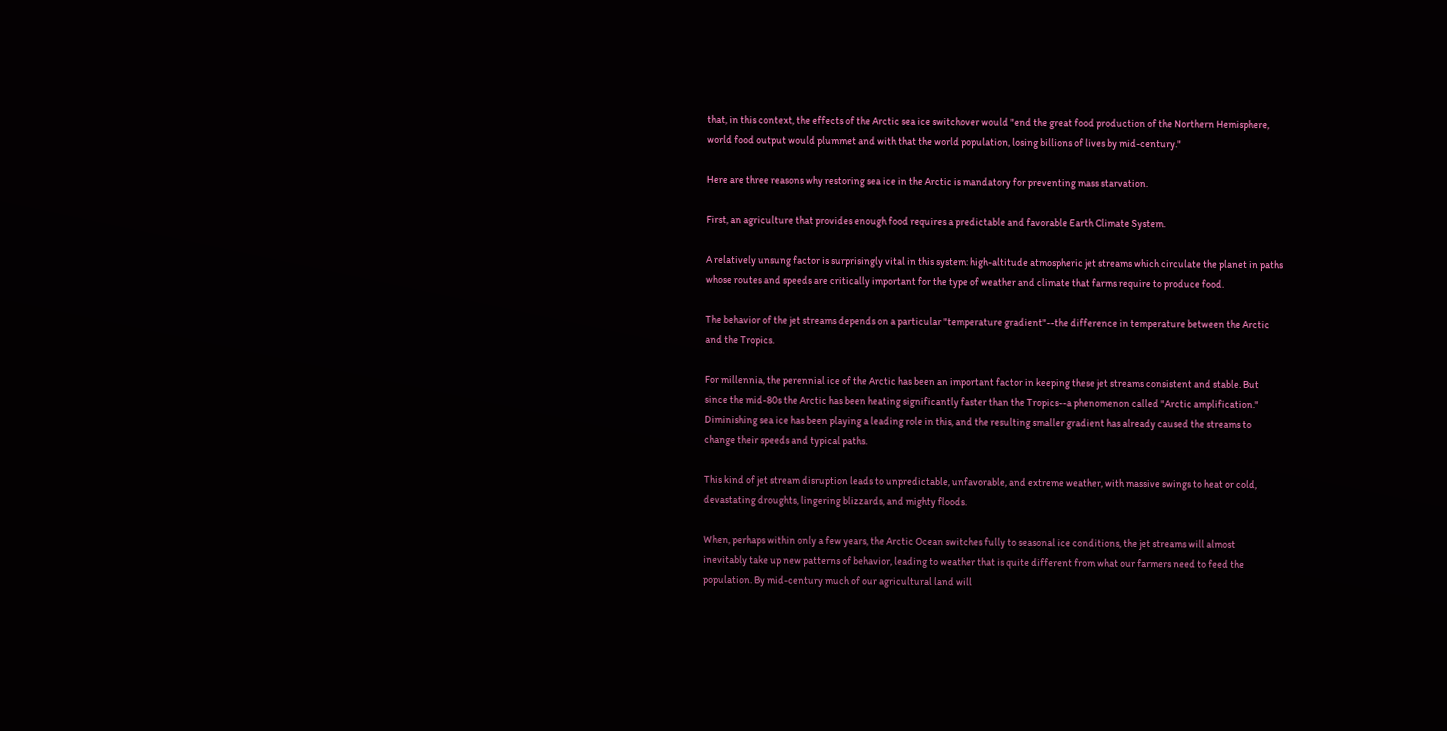that, in this context, the effects of the Arctic sea ice switchover would "end the great food production of the Northern Hemisphere, world food output would plummet and with that the world population, losing billions of lives by mid-century."

Here are three reasons why restoring sea ice in the Arctic is mandatory for preventing mass starvation.

First, an agriculture that provides enough food requires a predictable and favorable Earth Climate System.

A relatively unsung factor is surprisingly vital in this system: high-altitude atmospheric jet streams which circulate the planet in paths whose routes and speeds are critically important for the type of weather and climate that farms require to produce food.

The behavior of the jet streams depends on a particular "temperature gradient"--the difference in temperature between the Arctic and the Tropics.

For millennia, the perennial ice of the Arctic has been an important factor in keeping these jet streams consistent and stable. But since the mid-80s the Arctic has been heating significantly faster than the Tropics--a phenomenon called "Arctic amplification." Diminishing sea ice has been playing a leading role in this, and the resulting smaller gradient has already caused the streams to change their speeds and typical paths.

This kind of jet stream disruption leads to unpredictable, unfavorable, and extreme weather, with massive swings to heat or cold, devastating droughts, lingering blizzards, and mighty floods.

When, perhaps within only a few years, the Arctic Ocean switches fully to seasonal ice conditions, the jet streams will almost inevitably take up new patterns of behavior, leading to weather that is quite different from what our farmers need to feed the population. By mid-century much of our agricultural land will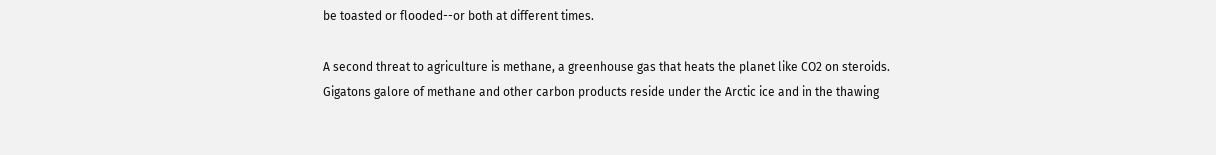be toasted or flooded--or both at different times.

A second threat to agriculture is methane, a greenhouse gas that heats the planet like CO2 on steroids. Gigatons galore of methane and other carbon products reside under the Arctic ice and in the thawing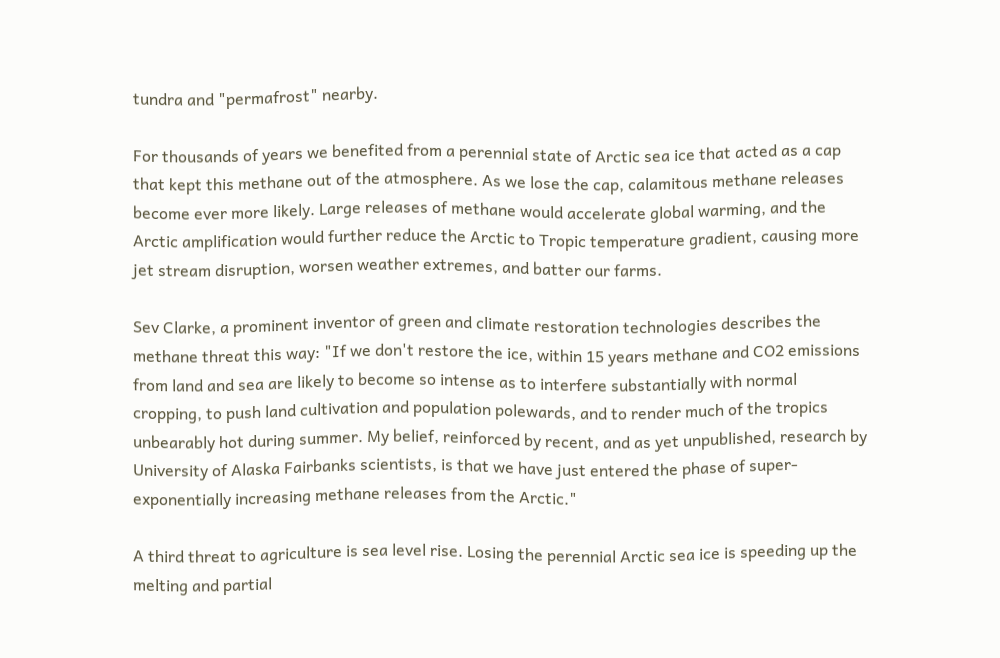tundra and "permafrost" nearby.

For thousands of years we benefited from a perennial state of Arctic sea ice that acted as a cap that kept this methane out of the atmosphere. As we lose the cap, calamitous methane releases become ever more likely. Large releases of methane would accelerate global warming, and the Arctic amplification would further reduce the Arctic to Tropic temperature gradient, causing more jet stream disruption, worsen weather extremes, and batter our farms.

Sev Clarke, a prominent inventor of green and climate restoration technologies describes the methane threat this way: "If we don't restore the ice, within 15 years methane and CO2 emissions from land and sea are likely to become so intense as to interfere substantially with normal cropping, to push land cultivation and population polewards, and to render much of the tropics unbearably hot during summer. My belief, reinforced by recent, and as yet unpublished, research by University of Alaska Fairbanks scientists, is that we have just entered the phase of super-exponentially increasing methane releases from the Arctic."

A third threat to agriculture is sea level rise. Losing the perennial Arctic sea ice is speeding up the melting and partial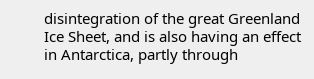disintegration of the great Greenland Ice Sheet, and is also having an effect in Antarctica, partly through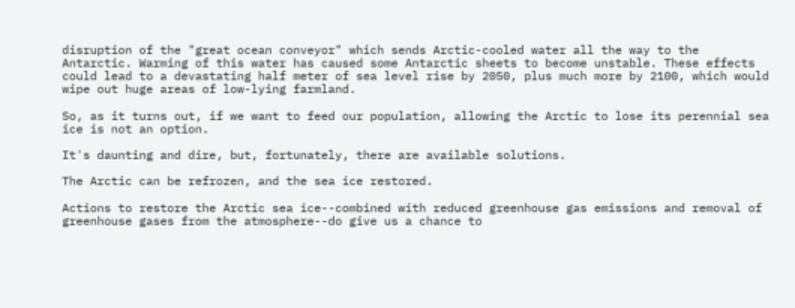disruption of the "great ocean conveyor" which sends Arctic-cooled water all the way to the Antarctic. Warming of this water has caused some Antarctic sheets to become unstable. These effects could lead to a devastating half meter of sea level rise by 2050, plus much more by 2100, which would wipe out huge areas of low-lying farmland.

So, as it turns out, if we want to feed our population, allowing the Arctic to lose its perennial sea ice is not an option.

It's daunting and dire, but, fortunately, there are available solutions.

The Arctic can be refrozen, and the sea ice restored.

Actions to restore the Arctic sea ice--combined with reduced greenhouse gas emissions and removal of greenhouse gases from the atmosphere--do give us a chance to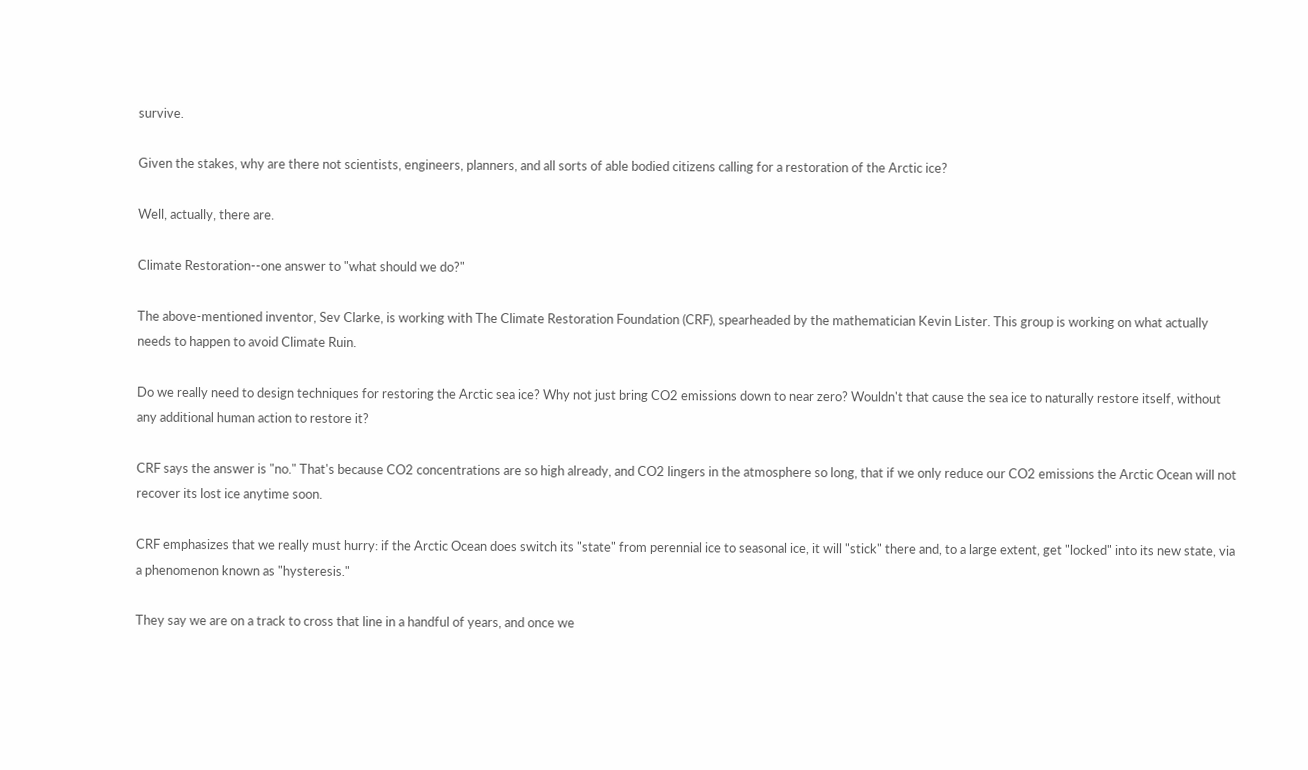survive.

Given the stakes, why are there not scientists, engineers, planners, and all sorts of able bodied citizens calling for a restoration of the Arctic ice?

Well, actually, there are.

Climate Restoration--one answer to "what should we do?"

The above-mentioned inventor, Sev Clarke, is working with The Climate Restoration Foundation (CRF), spearheaded by the mathematician Kevin Lister. This group is working on what actually needs to happen to avoid Climate Ruin.

Do we really need to design techniques for restoring the Arctic sea ice? Why not just bring CO2 emissions down to near zero? Wouldn't that cause the sea ice to naturally restore itself, without any additional human action to restore it?

CRF says the answer is "no." That's because CO2 concentrations are so high already, and CO2 lingers in the atmosphere so long, that if we only reduce our CO2 emissions the Arctic Ocean will not recover its lost ice anytime soon.

CRF emphasizes that we really must hurry: if the Arctic Ocean does switch its "state" from perennial ice to seasonal ice, it will "stick" there and, to a large extent, get "locked" into its new state, via a phenomenon known as "hysteresis."

They say we are on a track to cross that line in a handful of years, and once we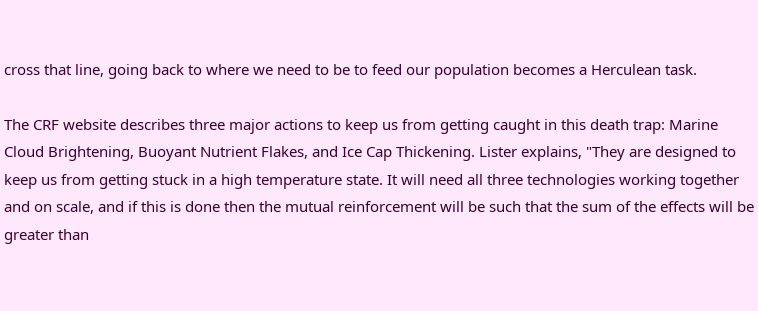cross that line, going back to where we need to be to feed our population becomes a Herculean task.

The CRF website describes three major actions to keep us from getting caught in this death trap: Marine Cloud Brightening, Buoyant Nutrient Flakes, and Ice Cap Thickening. Lister explains, "They are designed to keep us from getting stuck in a high temperature state. It will need all three technologies working together and on scale, and if this is done then the mutual reinforcement will be such that the sum of the effects will be greater than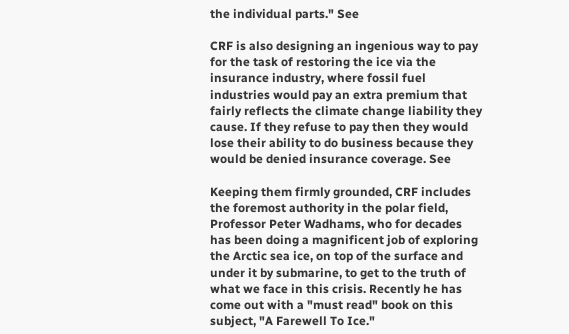the individual parts." See

CRF is also designing an ingenious way to pay for the task of restoring the ice via the insurance industry, where fossil fuel industries would pay an extra premium that fairly reflects the climate change liability they cause. If they refuse to pay then they would lose their ability to do business because they would be denied insurance coverage. See

Keeping them firmly grounded, CRF includes the foremost authority in the polar field, Professor Peter Wadhams, who for decades has been doing a magnificent job of exploring the Arctic sea ice, on top of the surface and under it by submarine, to get to the truth of what we face in this crisis. Recently he has come out with a "must read" book on this subject, "A Farewell To Ice."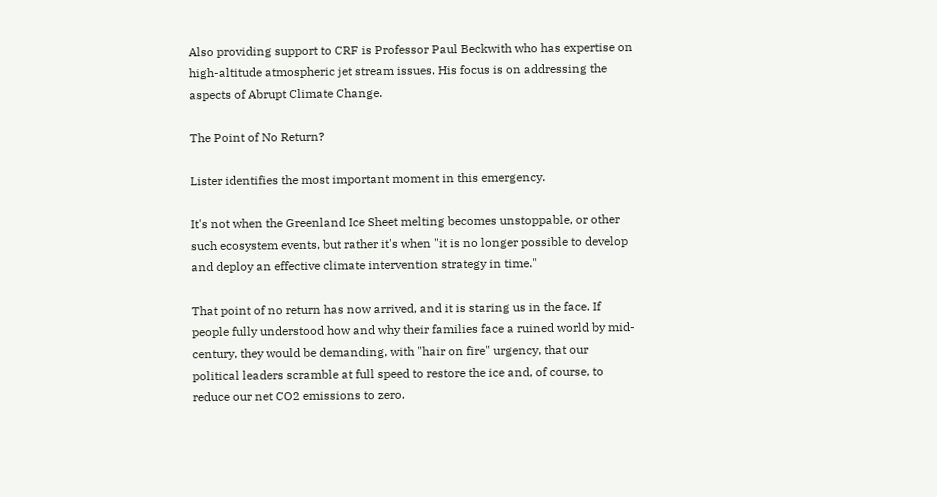Also providing support to CRF is Professor Paul Beckwith who has expertise on high-altitude atmospheric jet stream issues. His focus is on addressing the aspects of Abrupt Climate Change.

The Point of No Return?

Lister identifies the most important moment in this emergency.

It's not when the Greenland Ice Sheet melting becomes unstoppable, or other such ecosystem events, but rather it's when "it is no longer possible to develop and deploy an effective climate intervention strategy in time."

That point of no return has now arrived, and it is staring us in the face. If people fully understood how and why their families face a ruined world by mid-century, they would be demanding, with "hair on fire" urgency, that our political leaders scramble at full speed to restore the ice and, of course, to reduce our net CO2 emissions to zero.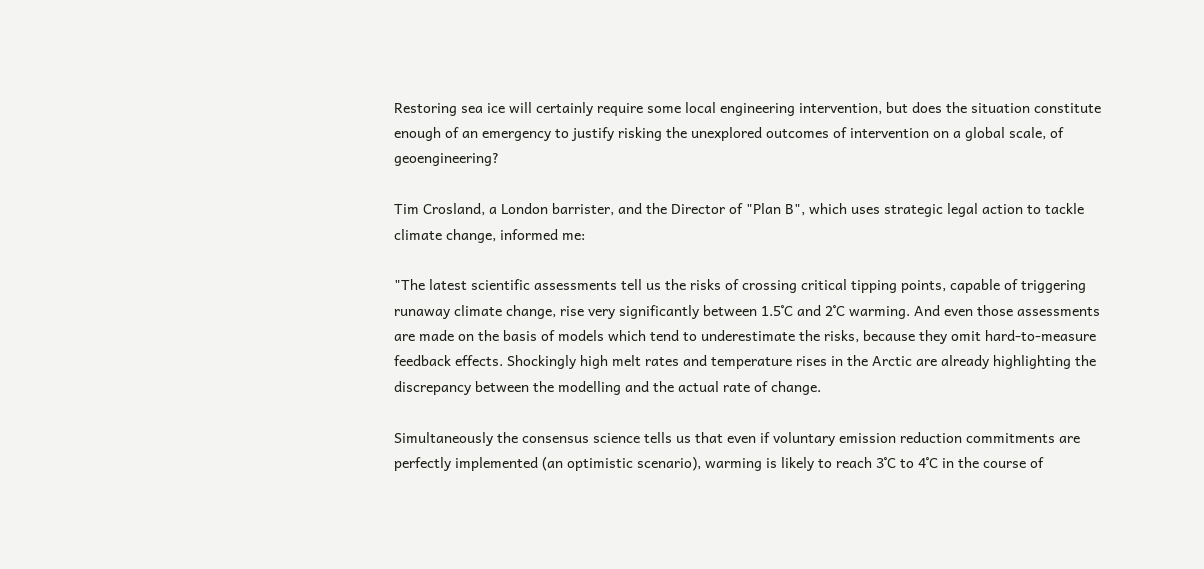Restoring sea ice will certainly require some local engineering intervention, but does the situation constitute enough of an emergency to justify risking the unexplored outcomes of intervention on a global scale, of geoengineering?

Tim Crosland, a London barrister, and the Director of "Plan B", which uses strategic legal action to tackle climate change, informed me:

"The latest scientific assessments tell us the risks of crossing critical tipping points, capable of triggering runaway climate change, rise very significantly between 1.5˚C and 2˚C warming. And even those assessments are made on the basis of models which tend to underestimate the risks, because they omit hard-to-measure feedback effects. Shockingly high melt rates and temperature rises in the Arctic are already highlighting the discrepancy between the modelling and the actual rate of change.

Simultaneously the consensus science tells us that even if voluntary emission reduction commitments are perfectly implemented (an optimistic scenario), warming is likely to reach 3˚C to 4˚C in the course of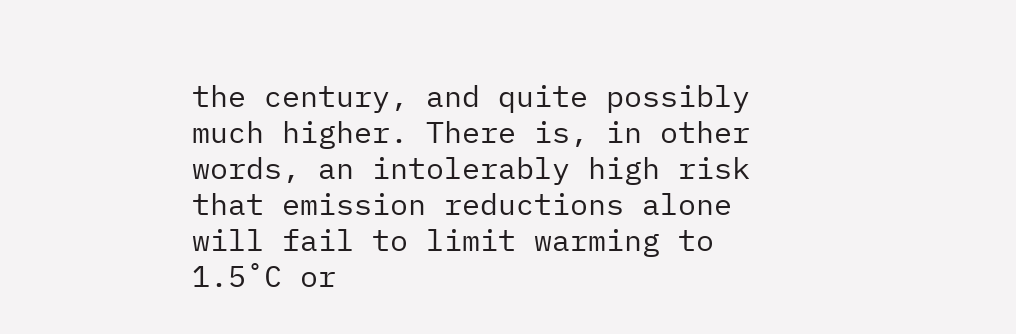the century, and quite possibly much higher. There is, in other words, an intolerably high risk that emission reductions alone will fail to limit warming to 1.5˚C or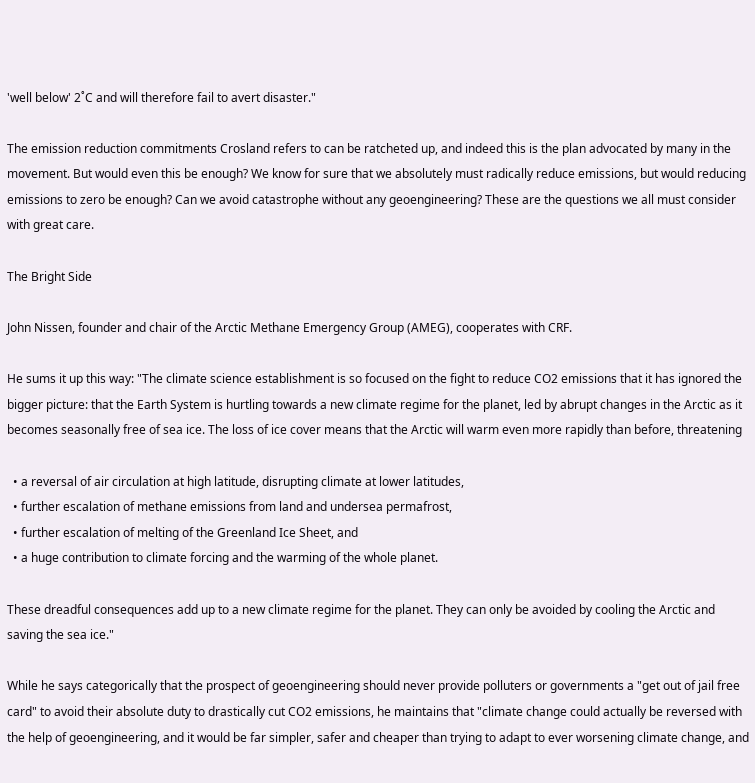'well below' 2˚C and will therefore fail to avert disaster."

The emission reduction commitments Crosland refers to can be ratcheted up, and indeed this is the plan advocated by many in the movement. But would even this be enough? We know for sure that we absolutely must radically reduce emissions, but would reducing emissions to zero be enough? Can we avoid catastrophe without any geoengineering? These are the questions we all must consider with great care.

The Bright Side

John Nissen, founder and chair of the Arctic Methane Emergency Group (AMEG), cooperates with CRF.

He sums it up this way: "The climate science establishment is so focused on the fight to reduce CO2 emissions that it has ignored the bigger picture: that the Earth System is hurtling towards a new climate regime for the planet, led by abrupt changes in the Arctic as it becomes seasonally free of sea ice. The loss of ice cover means that the Arctic will warm even more rapidly than before, threatening

  • a reversal of air circulation at high latitude, disrupting climate at lower latitudes,
  • further escalation of methane emissions from land and undersea permafrost,
  • further escalation of melting of the Greenland Ice Sheet, and
  • a huge contribution to climate forcing and the warming of the whole planet.

These dreadful consequences add up to a new climate regime for the planet. They can only be avoided by cooling the Arctic and saving the sea ice."

While he says categorically that the prospect of geoengineering should never provide polluters or governments a "get out of jail free card" to avoid their absolute duty to drastically cut CO2 emissions, he maintains that "climate change could actually be reversed with the help of geoengineering, and it would be far simpler, safer and cheaper than trying to adapt to ever worsening climate change, and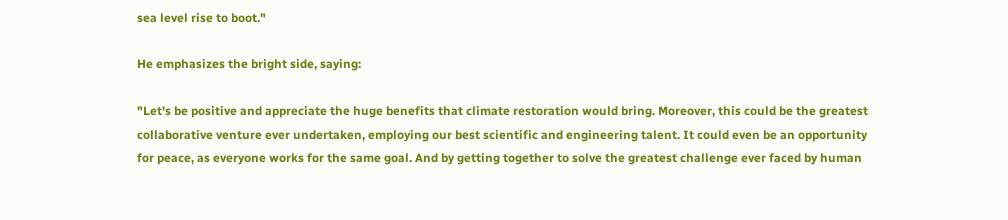sea level rise to boot."

He emphasizes the bright side, saying:

"Let's be positive and appreciate the huge benefits that climate restoration would bring. Moreover, this could be the greatest collaborative venture ever undertaken, employing our best scientific and engineering talent. It could even be an opportunity for peace, as everyone works for the same goal. And by getting together to solve the greatest challenge ever faced by human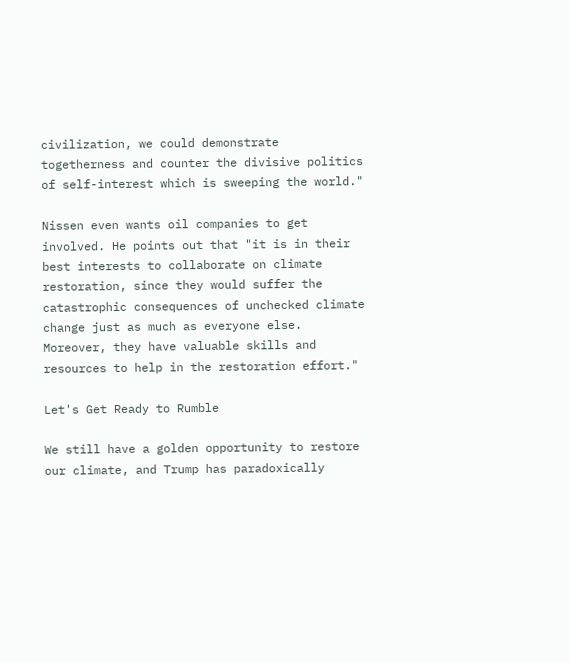civilization, we could demonstrate togetherness and counter the divisive politics of self-interest which is sweeping the world."

Nissen even wants oil companies to get involved. He points out that "it is in their best interests to collaborate on climate restoration, since they would suffer the catastrophic consequences of unchecked climate change just as much as everyone else. Moreover, they have valuable skills and resources to help in the restoration effort."

Let's Get Ready to Rumble

We still have a golden opportunity to restore our climate, and Trump has paradoxically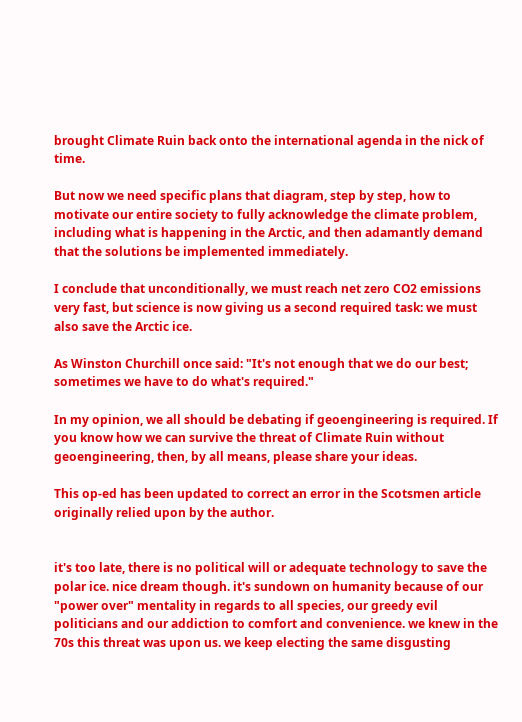brought Climate Ruin back onto the international agenda in the nick of time.

But now we need specific plans that diagram, step by step, how to motivate our entire society to fully acknowledge the climate problem, including what is happening in the Arctic, and then adamantly demand that the solutions be implemented immediately.

I conclude that unconditionally, we must reach net zero CO2 emissions very fast, but science is now giving us a second required task: we must also save the Arctic ice.

As Winston Churchill once said: "It's not enough that we do our best; sometimes we have to do what's required."

In my opinion, we all should be debating if geoengineering is required. If you know how we can survive the threat of Climate Ruin without geoengineering, then, by all means, please share your ideas.

This op-ed has been updated to correct an error in the Scotsmen article originally relied upon by the author.


it's too late, there is no political will or adequate technology to save the polar ice. nice dream though. it's sundown on humanity because of our "power over" mentality in regards to all species, our greedy evil politicians and our addiction to comfort and convenience. we knew in the 70s this threat was upon us. we keep electing the same disgusting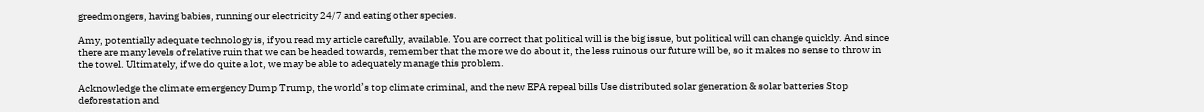greedmongers, having babies, running our electricity 24/7 and eating other species.

Amy, potentially adequate technology is, if you read my article carefully, available. You are correct that political will is the big issue, but political will can change quickly. And since there are many levels of relative ruin that we can be headed towards, remember that the more we do about it, the less ruinous our future will be, so it makes no sense to throw in the towel. Ultimately, if we do quite a lot, we may be able to adequately manage this problem.

Acknowledge the climate emergency Dump Trump, the world’s top climate criminal, and the new EPA repeal bills Use distributed solar generation & solar batteries Stop deforestation and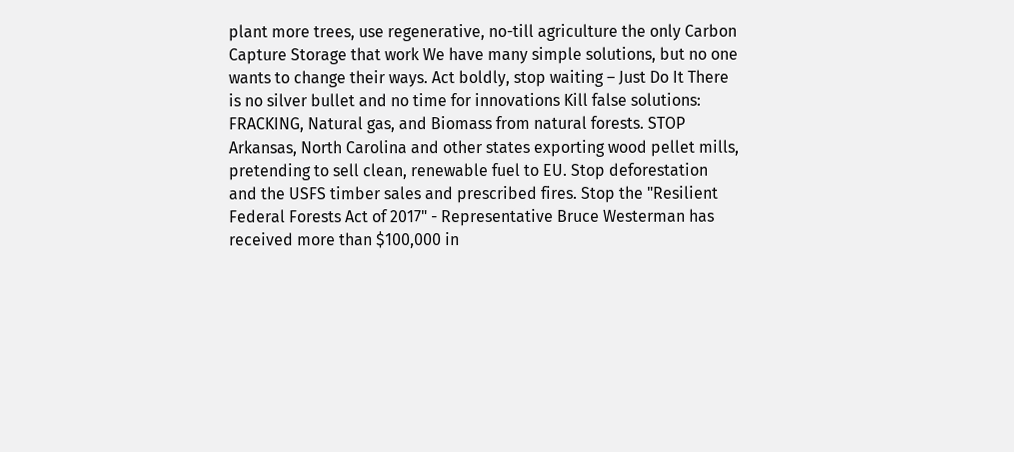plant more trees, use regenerative, no-till agriculture the only Carbon Capture Storage that work We have many simple solutions, but no one wants to change their ways. Act boldly, stop waiting – Just Do It There is no silver bullet and no time for innovations Kill false solutions: FRACKING, Natural gas, and Biomass from natural forests. STOP Arkansas, North Carolina and other states exporting wood pellet mills, pretending to sell clean, renewable fuel to EU. Stop deforestation and the USFS timber sales and prescribed fires. Stop the "Resilient Federal Forests Act of 2017" - Representative Bruce Westerman has received more than $100,000 in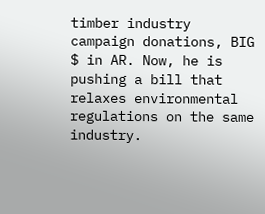timber industry campaign donations, BIG $ in AR. Now, he is pushing a bill that relaxes environmental regulations on the same industry.